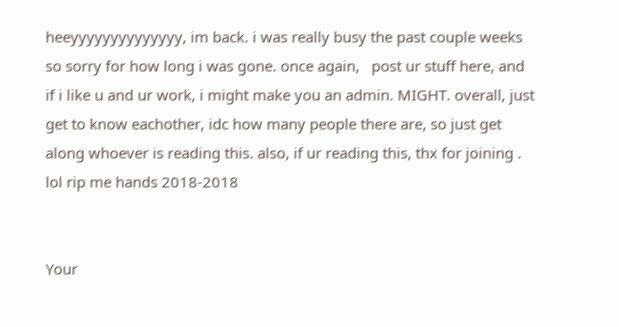heeyyyyyyyyyyyyyy, im back. i was really busy the past couple weeks so sorry for how long i was gone. once again,   post ur stuff here, and if i like u and ur work, i might make you an admin. MIGHT. overall, just get to know eachother, idc how many people there are, so just get along whoever is reading this. also, if ur reading this, thx for joining . lol rip me hands 2018-2018


Your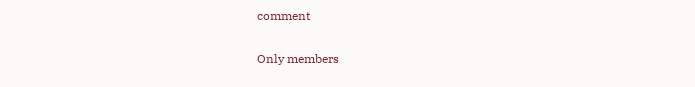comment

Only members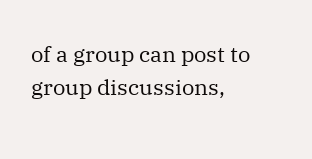of a group can post to group discussions,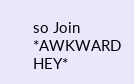so Join *AWKWARD HEY*